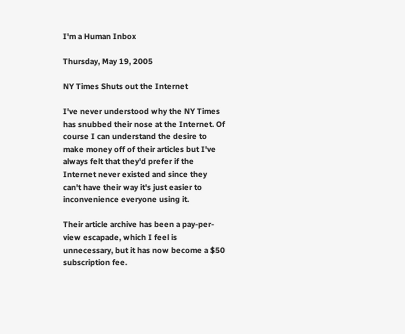I'm a Human Inbox

Thursday, May 19, 2005

NY Times Shuts out the Internet

I've never understood why the NY Times has snubbed their nose at the Internet. Of course I can understand the desire to make money off of their articles but I've always felt that they'd prefer if the Internet never existed and since they can't have their way it's just easier to inconvenience everyone using it.

Their article archive has been a pay-per-view escapade, which I feel is unnecessary, but it has now become a $50 subscription fee.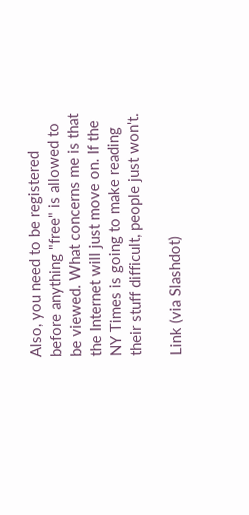Also, you need to be registered before anything "free" is allowed to be viewed. What concerns me is that the Internet will just move on. If the NY Times is going to make reading their stuff difficult, people just won't.

Link (via Slashdot)